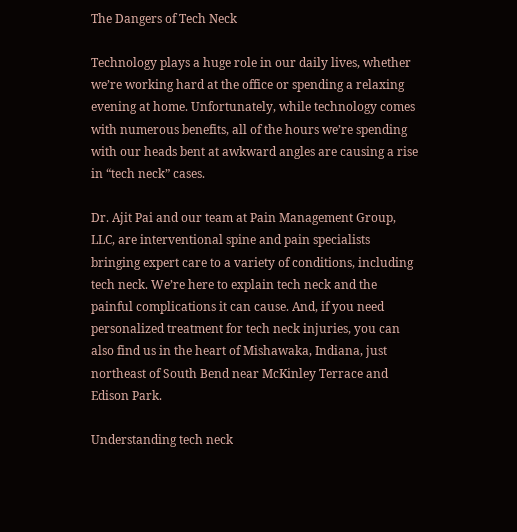The Dangers of Tech Neck

Technology plays a huge role in our daily lives, whether we’re working hard at the office or spending a relaxing evening at home. Unfortunately, while technology comes with numerous benefits, all of the hours we’re spending with our heads bent at awkward angles are causing a rise in “tech neck” cases.

Dr. Ajit Pai and our team at Pain Management Group, LLC, are interventional spine and pain specialists bringing expert care to a variety of conditions, including tech neck. We’re here to explain tech neck and the painful complications it can cause. And, if you need personalized treatment for tech neck injuries, you can also find us in the heart of Mishawaka, Indiana, just northeast of South Bend near McKinley Terrace and Edison Park.

Understanding tech neck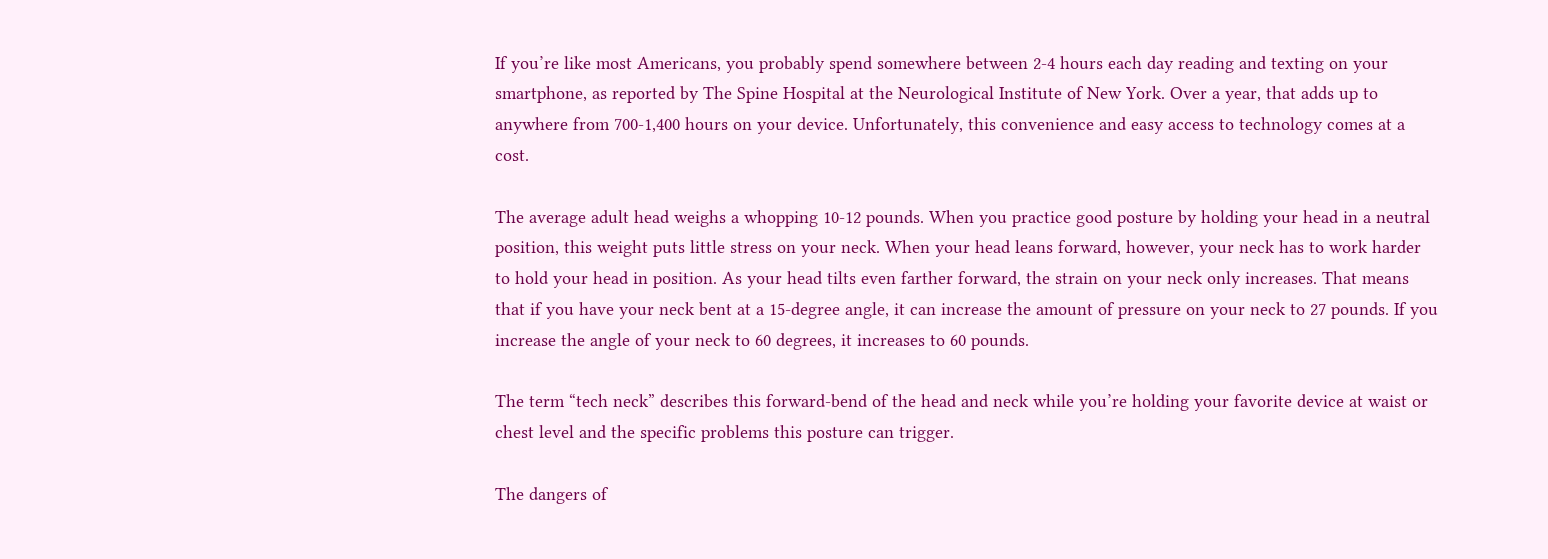If you’re like most Americans, you probably spend somewhere between 2-4 hours each day reading and texting on your smartphone, as reported by The Spine Hospital at the Neurological Institute of New York. Over a year, that adds up to anywhere from 700-1,400 hours on your device. Unfortunately, this convenience and easy access to technology comes at a cost.

The average adult head weighs a whopping 10-12 pounds. When you practice good posture by holding your head in a neutral position, this weight puts little stress on your neck. When your head leans forward, however, your neck has to work harder to hold your head in position. As your head tilts even farther forward, the strain on your neck only increases. That means that if you have your neck bent at a 15-degree angle, it can increase the amount of pressure on your neck to 27 pounds. If you increase the angle of your neck to 60 degrees, it increases to 60 pounds.

The term “tech neck” describes this forward-bend of the head and neck while you’re holding your favorite device at waist or chest level and the specific problems this posture can trigger.

The dangers of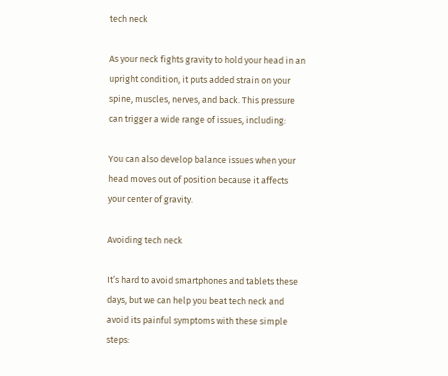tech neck

As your neck fights gravity to hold your head in an upright condition, it puts added strain on your spine, muscles, nerves, and back. This pressure can trigger a wide range of issues, including:

You can also develop balance issues when your head moves out of position because it affects your center of gravity.

Avoiding tech neck

It’s hard to avoid smartphones and tablets these days, but we can help you beat tech neck and avoid its painful symptoms with these simple steps: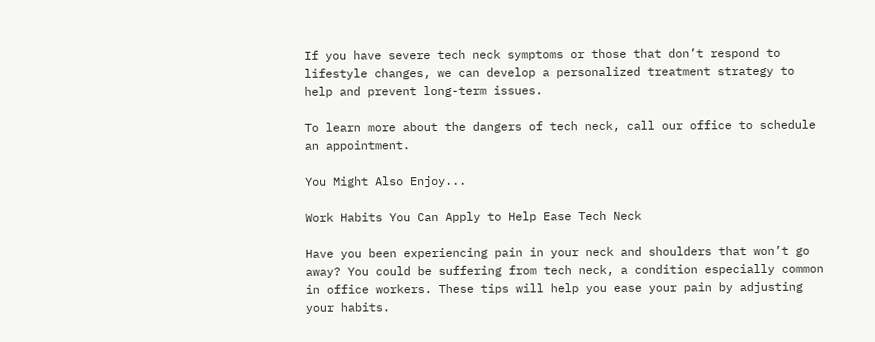If you have severe tech neck symptoms or those that don’t respond to lifestyle changes, we can develop a personalized treatment strategy to help and prevent long-term issues.

To learn more about the dangers of tech neck, call our office to schedule an appointment.

You Might Also Enjoy...

Work Habits You Can Apply to Help Ease Tech Neck

Have you been experiencing pain in your neck and shoulders that won’t go away? You could be suffering from tech neck, a condition especially common in office workers. These tips will help you ease your pain by adjusting your habits.